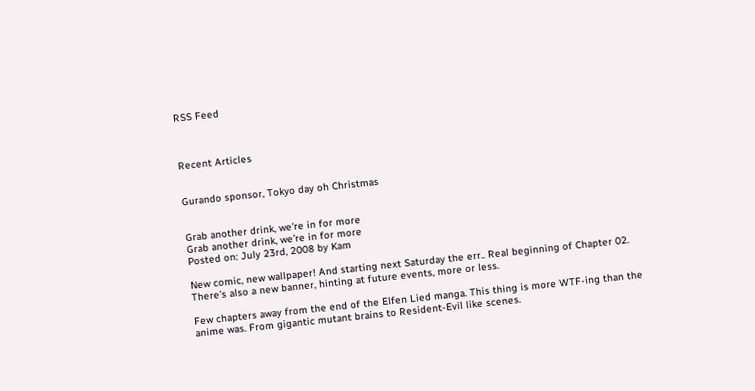RSS Feed



Recent Articles


Gurando sponsor, Tokyo day oh Christmas


Grab another drink, we're in for more
Grab another drink, we’re in for more
Posted on: July 23rd, 2008 by Kam

New comic, new wallpaper! And starting next Saturday the err.. Real beginning of Chapter 02. There’s also a new banner, hinting at future events, more or less.

Few chapters away from the end of the Elfen Lied manga. This thing is more WTF-ing than the anime was. From gigantic mutant brains to Resident-Evil like scenes.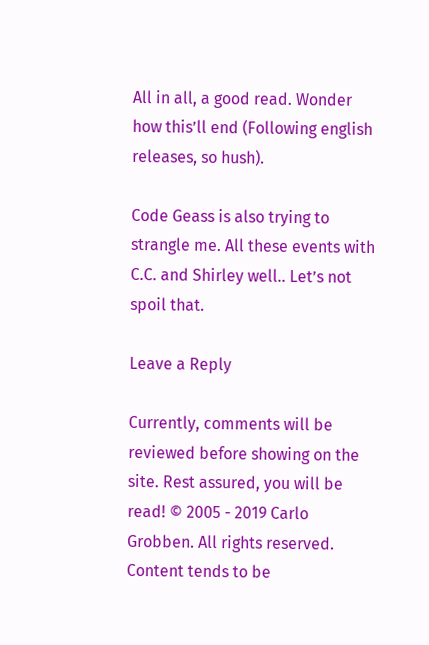All in all, a good read. Wonder how this’ll end (Following english releases, so hush).

Code Geass is also trying to strangle me. All these events with C.C. and Shirley well.. Let’s not spoil that.

Leave a Reply

Currently, comments will be reviewed before showing on the site. Rest assured, you will be read! © 2005 - 2019 Carlo Grobben. All rights reserved.
Content tends to be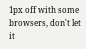1px off with some browsers, don't let it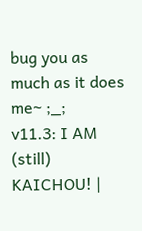bug you as much as it does me~ ;_;
v11.3: I AM (still) KAICHOU! |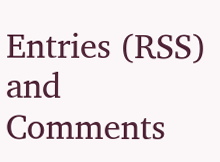Entries (RSS) and Comments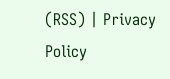(RSS) | Privacy Policy